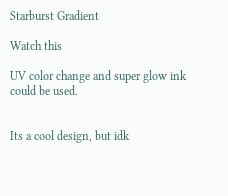Starburst Gradient

Watch this

UV color change and super glow ink could be used.


Its a cool design, but idk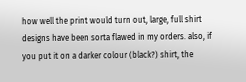how well the print would turn out, large, full shirt designs have been sorta flawed in my orders. also, if you put it on a darker colour (black?) shirt, the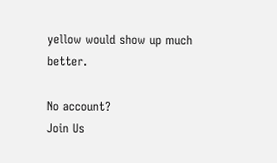yellow would show up much better.

No account?
Join Us